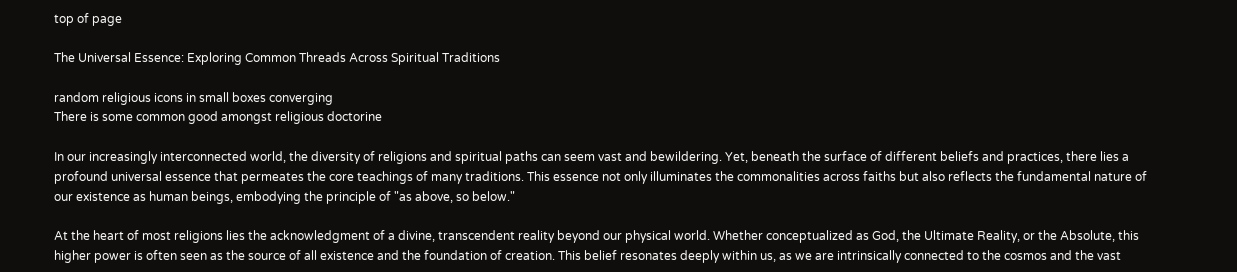top of page

The Universal Essence: Exploring Common Threads Across Spiritual Traditions

random religious icons in small boxes converging
There is some common good amongst religious doctorine

In our increasingly interconnected world, the diversity of religions and spiritual paths can seem vast and bewildering. Yet, beneath the surface of different beliefs and practices, there lies a profound universal essence that permeates the core teachings of many traditions. This essence not only illuminates the commonalities across faiths but also reflects the fundamental nature of our existence as human beings, embodying the principle of "as above, so below."

At the heart of most religions lies the acknowledgment of a divine, transcendent reality beyond our physical world. Whether conceptualized as God, the Ultimate Reality, or the Absolute, this higher power is often seen as the source of all existence and the foundation of creation. This belief resonates deeply within us, as we are intrinsically connected to the cosmos and the vast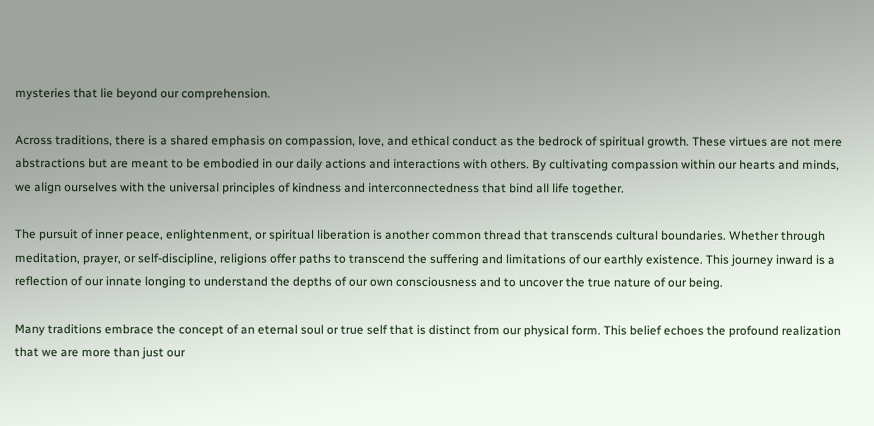mysteries that lie beyond our comprehension.

Across traditions, there is a shared emphasis on compassion, love, and ethical conduct as the bedrock of spiritual growth. These virtues are not mere abstractions but are meant to be embodied in our daily actions and interactions with others. By cultivating compassion within our hearts and minds, we align ourselves with the universal principles of kindness and interconnectedness that bind all life together.

The pursuit of inner peace, enlightenment, or spiritual liberation is another common thread that transcends cultural boundaries. Whether through meditation, prayer, or self-discipline, religions offer paths to transcend the suffering and limitations of our earthly existence. This journey inward is a reflection of our innate longing to understand the depths of our own consciousness and to uncover the true nature of our being.

Many traditions embrace the concept of an eternal soul or true self that is distinct from our physical form. This belief echoes the profound realization that we are more than just our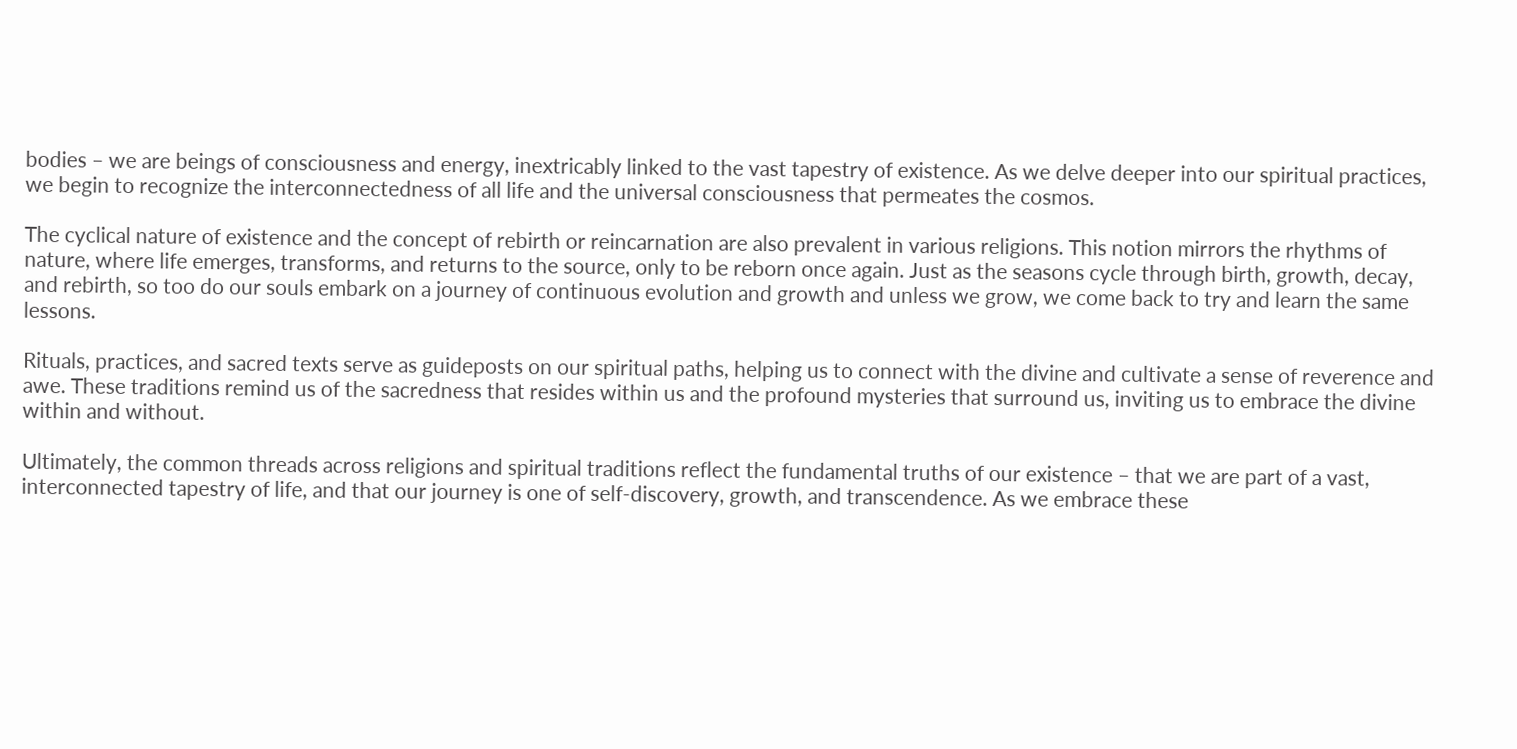bodies – we are beings of consciousness and energy, inextricably linked to the vast tapestry of existence. As we delve deeper into our spiritual practices, we begin to recognize the interconnectedness of all life and the universal consciousness that permeates the cosmos.

The cyclical nature of existence and the concept of rebirth or reincarnation are also prevalent in various religions. This notion mirrors the rhythms of nature, where life emerges, transforms, and returns to the source, only to be reborn once again. Just as the seasons cycle through birth, growth, decay, and rebirth, so too do our souls embark on a journey of continuous evolution and growth and unless we grow, we come back to try and learn the same lessons.

Rituals, practices, and sacred texts serve as guideposts on our spiritual paths, helping us to connect with the divine and cultivate a sense of reverence and awe. These traditions remind us of the sacredness that resides within us and the profound mysteries that surround us, inviting us to embrace the divine within and without.

Ultimately, the common threads across religions and spiritual traditions reflect the fundamental truths of our existence – that we are part of a vast, interconnected tapestry of life, and that our journey is one of self-discovery, growth, and transcendence. As we embrace these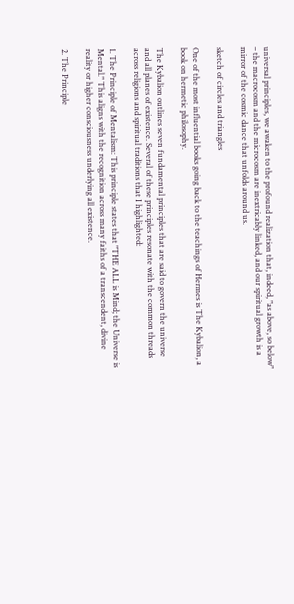universal principles, we awaken to the profound realization that, indeed, "as above, so below" – the macrocosm and the microcosm are inextricably linked, and our spiritual growth is a mirror of the cosmic dance that unfolds around us.

sketch of circles and triangles

One of the most influential books going back to the teachings of Hermes is The Kybalion, a book on hermetic philosophy.

The Kybalion outlines seven fundamental principles that are said to govern the universe and all planes of existence. Several of these principles resonate with the common threads across religions and spiritual traditions that I highlighted:

1. The Principle of Mentalism: This principle states that "THE ALL is Mind; the Universe is Mental." This aligns with the recognition across many faiths of a transcendent, divine reality or higher consciousness underlying all existence.

2. The Principle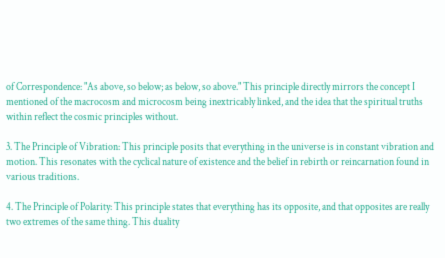of Correspondence: "As above, so below; as below, so above." This principle directly mirrors the concept I mentioned of the macrocosm and microcosm being inextricably linked, and the idea that the spiritual truths within reflect the cosmic principles without.

3. The Principle of Vibration: This principle posits that everything in the universe is in constant vibration and motion. This resonates with the cyclical nature of existence and the belief in rebirth or reincarnation found in various traditions.

4. The Principle of Polarity: This principle states that everything has its opposite, and that opposites are really two extremes of the same thing. This duality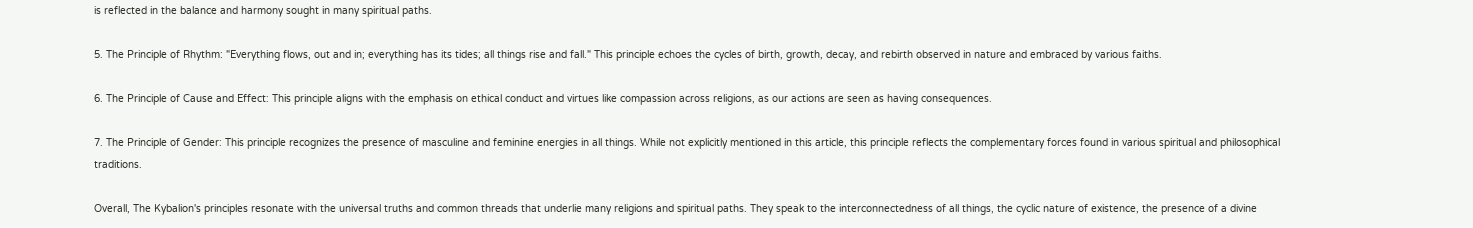is reflected in the balance and harmony sought in many spiritual paths.

5. The Principle of Rhythm: "Everything flows, out and in; everything has its tides; all things rise and fall." This principle echoes the cycles of birth, growth, decay, and rebirth observed in nature and embraced by various faiths.

6. The Principle of Cause and Effect: This principle aligns with the emphasis on ethical conduct and virtues like compassion across religions, as our actions are seen as having consequences.

7. The Principle of Gender: This principle recognizes the presence of masculine and feminine energies in all things. While not explicitly mentioned in this article, this principle reflects the complementary forces found in various spiritual and philosophical traditions.

Overall, The Kybalion's principles resonate with the universal truths and common threads that underlie many religions and spiritual paths. They speak to the interconnectedness of all things, the cyclic nature of existence, the presence of a divine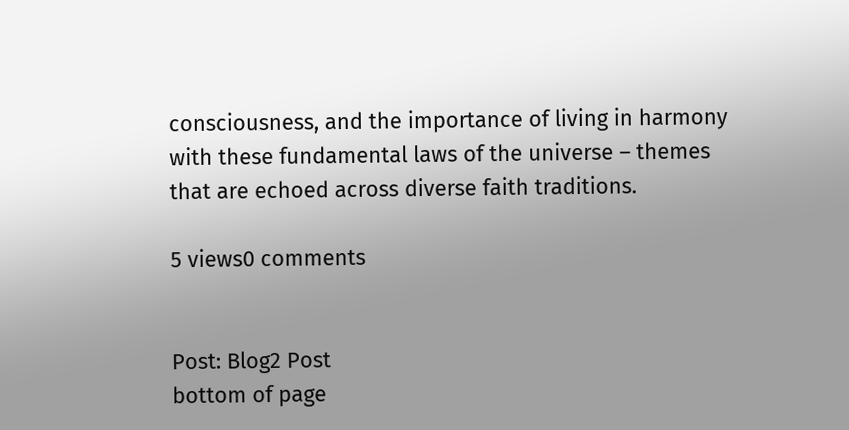consciousness, and the importance of living in harmony with these fundamental laws of the universe – themes that are echoed across diverse faith traditions.

5 views0 comments


Post: Blog2 Post
bottom of page